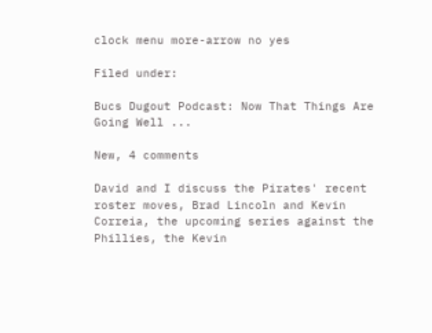clock menu more-arrow no yes

Filed under:

Bucs Dugout Podcast: Now That Things Are Going Well ...

New, 4 comments

David and I discuss the Pirates' recent roster moves, Brad Lincoln and Kevin Correia, the upcoming series against the Phillies, the Kevin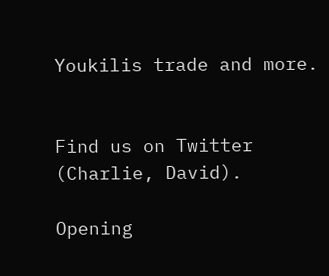Youkilis trade and more.


Find us on Twitter (Charlie, David).

Opening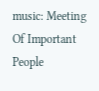music: Meeting Of Important People